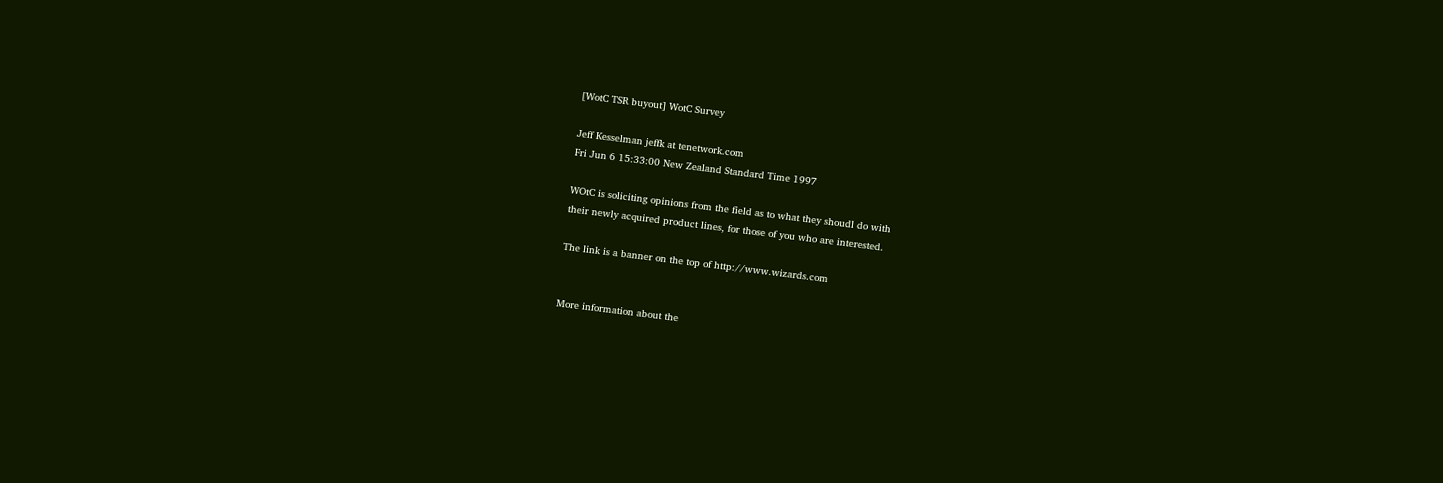[WotC TSR buyout] WotC Survey

Jeff Kesselman jeffk at tenetwork.com
Fri Jun 6 15:33:00 New Zealand Standard Time 1997

WOtC is soliciting opinions from the field as to what they shoudl do with
their newly acquired product lines, for those of you who are interested.

The link is a banner on the top of http://www.wizards.com


More information about the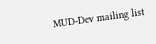MUD-Dev mailing list